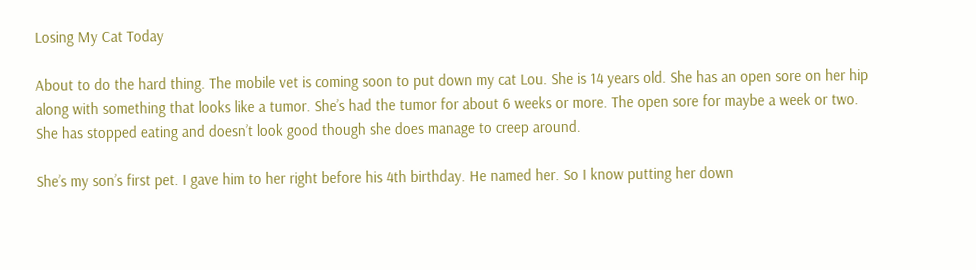Losing My Cat Today

About to do the hard thing. The mobile vet is coming soon to put down my cat Lou. She is 14 years old. She has an open sore on her hip along with something that looks like a tumor. She’s had the tumor for about 6 weeks or more. The open sore for maybe a week or two. She has stopped eating and doesn’t look good though she does manage to creep around.

She’s my son’s first pet. I gave him to her right before his 4th birthday. He named her. So I know putting her down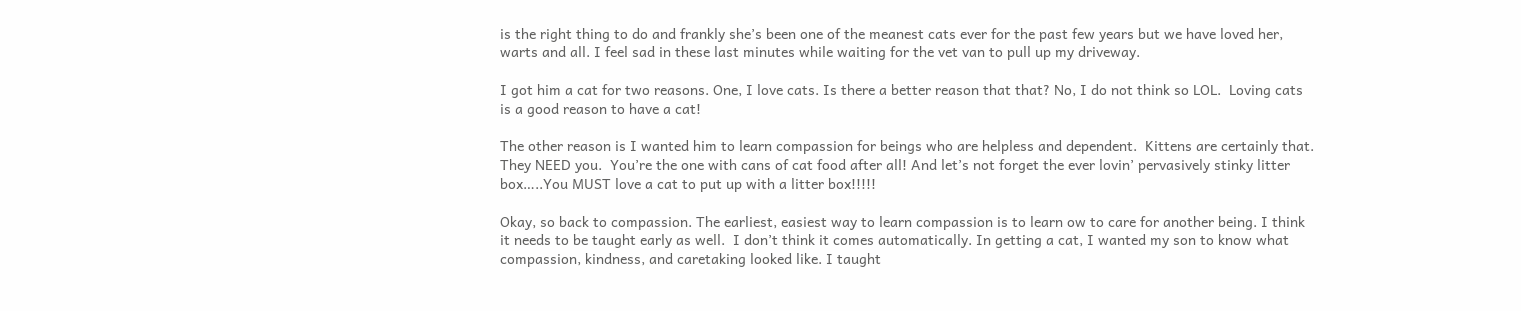is the right thing to do and frankly she’s been one of the meanest cats ever for the past few years but we have loved her, warts and all. I feel sad in these last minutes while waiting for the vet van to pull up my driveway.

I got him a cat for two reasons. One, I love cats. Is there a better reason that that? No, I do not think so LOL.  Loving cats is a good reason to have a cat!

The other reason is I wanted him to learn compassion for beings who are helpless and dependent.  Kittens are certainly that.  They NEED you.  You’re the one with cans of cat food after all! And let’s not forget the ever lovin’ pervasively stinky litter box…..You MUST love a cat to put up with a litter box!!!!!

Okay, so back to compassion. The earliest, easiest way to learn compassion is to learn ow to care for another being. I think it needs to be taught early as well.  I don’t think it comes automatically. In getting a cat, I wanted my son to know what compassion, kindness, and caretaking looked like. I taught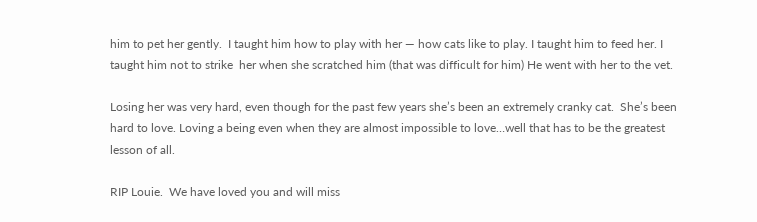him to pet her gently.  I taught him how to play with her — how cats like to play. I taught him to feed her. I taught him not to strike  her when she scratched him (that was difficult for him) He went with her to the vet.

Losing her was very hard, even though for the past few years she’s been an extremely cranky cat.  She’s been hard to love. Loving a being even when they are almost impossible to love…well that has to be the greatest lesson of all.

RIP Louie.  We have loved you and will miss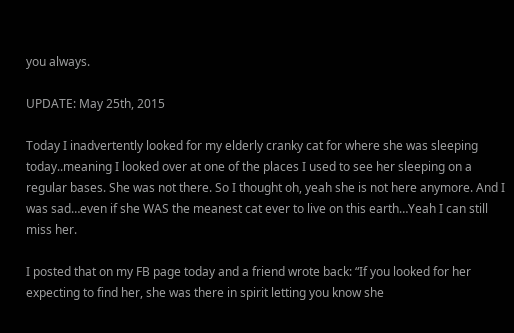you always.

UPDATE: May 25th, 2015

Today I inadvertently looked for my elderly cranky cat for where she was sleeping today..meaning I looked over at one of the places I used to see her sleeping on a regular bases. She was not there. So I thought oh, yeah she is not here anymore. And I was sad…even if she WAS the meanest cat ever to live on this earth…Yeah I can still miss her.

I posted that on my FB page today and a friend wrote back: “If you looked for her expecting to find her, she was there in spirit letting you know she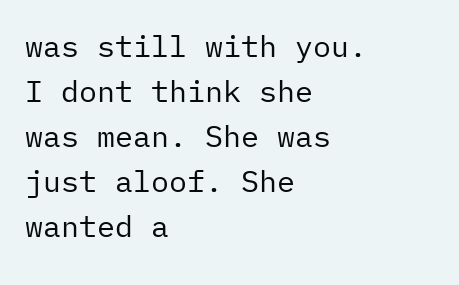was still with you. I dont think she was mean. She was just aloof. She wanted a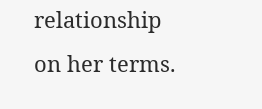relationship on her terms.